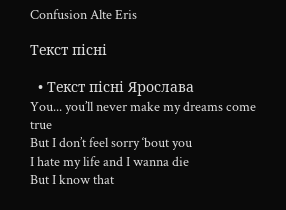Confusion Alte Eris

Текст пісні

  • Текст пісні Ярослава
You... you’ll never make my dreams come true
But I don’t feel sorry ‘bout you
I hate my life and I wanna die
But I know that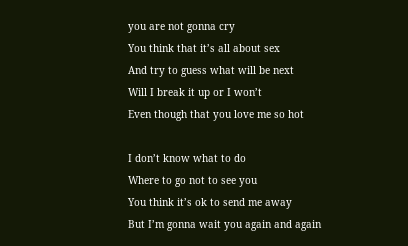you are not gonna cry
You think that it’s all about sex
And try to guess what will be next
Will I break it up or I won’t
Even though that you love me so hot

I don’t know what to do
Where to go not to see you
You think it’s ok to send me away
But I’m gonna wait you again and again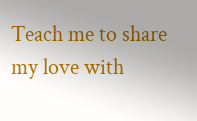Teach me to share my love with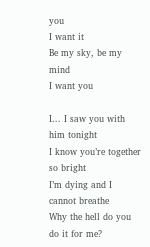you
I want it
Be my sky, be my mind
I want you

I... I saw you with him tonight
I know you’re together so bright
I’m dying and I cannot breathe
Why the hell do you do it for me?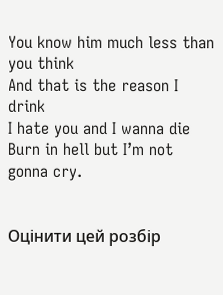You know him much less than you think
And that is the reason I drink
I hate you and I wanna die
Burn in hell but I’m not gonna cry.


Оцінити цей розбір